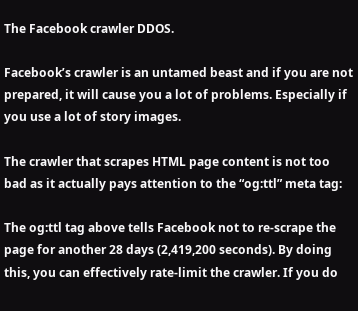The Facebook crawler DDOS.

Facebook’s crawler is an untamed beast and if you are not prepared, it will cause you a lot of problems. Especially if you use a lot of story images.

The crawler that scrapes HTML page content is not too bad as it actually pays attention to the “og:ttl” meta tag:

The og:ttl tag above tells Facebook not to re-scrape the page for another 28 days (2,419,200 seconds). By doing this, you can effectively rate-limit the crawler. If you do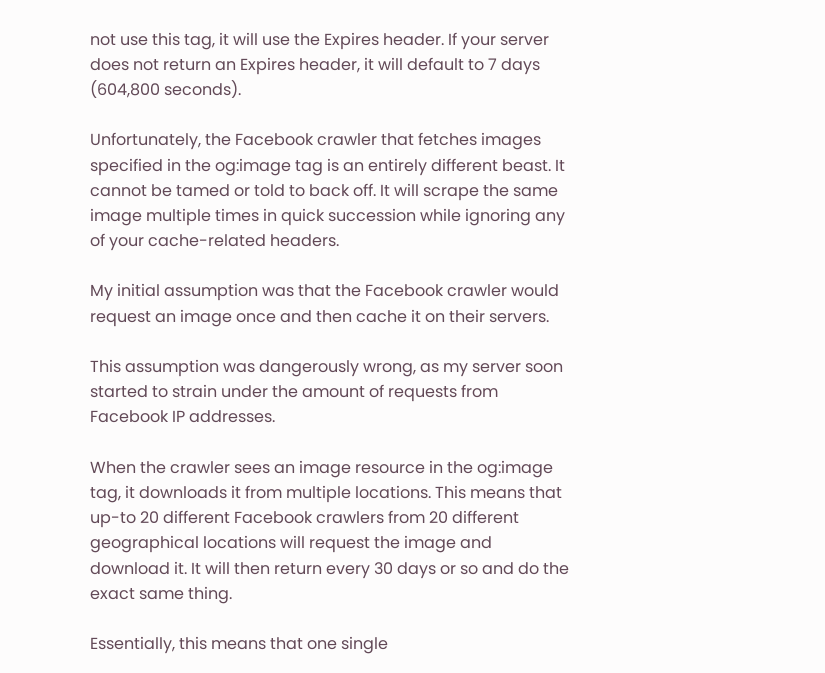not use this tag, it will use the Expires header. If your server does not return an Expires header, it will default to 7 days (604,800 seconds).

Unfortunately, the Facebook crawler that fetches images specified in the og:image tag is an entirely different beast. It cannot be tamed or told to back off. It will scrape the same image multiple times in quick succession while ignoring any of your cache-related headers.

My initial assumption was that the Facebook crawler would request an image once and then cache it on their servers.

This assumption was dangerously wrong, as my server soon started to strain under the amount of requests from Facebook IP addresses.

When the crawler sees an image resource in the og:image tag, it downloads it from multiple locations. This means that up-to 20 different Facebook crawlers from 20 different geographical locations will request the image and download it. It will then return every 30 days or so and do the exact same thing.

Essentially, this means that one single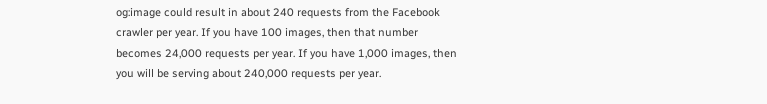og:image could result in about 240 requests from the Facebook crawler per year. If you have 100 images, then that number becomes 24,000 requests per year. If you have 1,000 images, then you will be serving about 240,000 requests per year.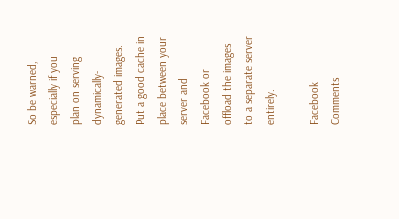So be warned, especially if you plan on serving dynamically-generated images. Put a good cache in place between your server and Facebook or offload the images to a separate server entirely.

Facebook Comments